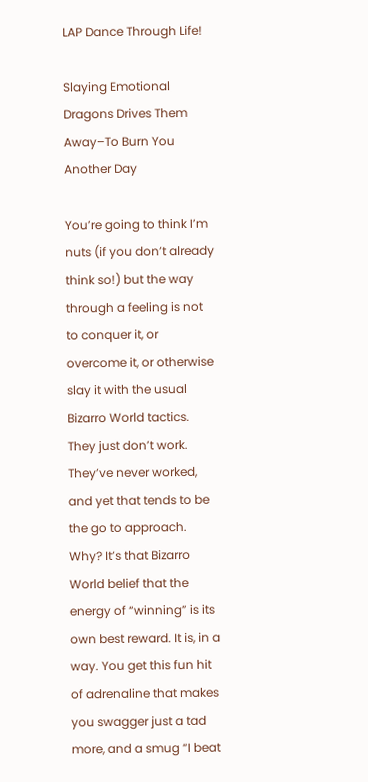LAP Dance Through Life!

Slaying Emotional Dragons Drives Them Away–To Burn You Another Day

You’re going to think I’m nuts (if you don’t already think so!) but the way through a feeling is not to conquer it, or overcome it, or otherwise slay it with the usual Bizarro World tactics. They just don’t work. They’ve never worked, and yet that tends to be the go to approach. Why? It’s that Bizarro World belief that the energy of “winning” is its own best reward. It is, in a way. You get this fun hit of adrenaline that makes you swagger just a tad more, and a smug “I beat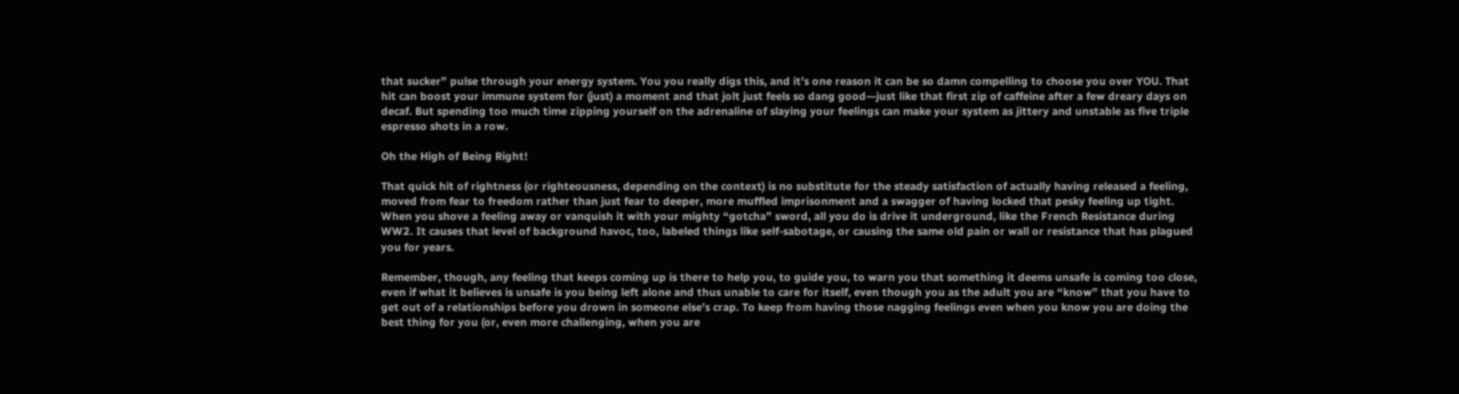that sucker” pulse through your energy system. You you really digs this, and it’s one reason it can be so damn compelling to choose you over YOU. That hit can boost your immune system for (just) a moment and that jolt just feels so dang good—just like that first zip of caffeine after a few dreary days on decaf. But spending too much time zipping yourself on the adrenaline of slaying your feelings can make your system as jittery and unstable as five triple espresso shots in a row.

Oh the High of Being Right!

That quick hit of rightness (or righteousness, depending on the context) is no substitute for the steady satisfaction of actually having released a feeling, moved from fear to freedom rather than just fear to deeper, more muffled imprisonment and a swagger of having locked that pesky feeling up tight. When you shove a feeling away or vanquish it with your mighty “gotcha” sword, all you do is drive it underground, like the French Resistance during WW2. It causes that level of background havoc, too, labeled things like self-sabotage, or causing the same old pain or wall or resistance that has plagued you for years.

Remember, though, any feeling that keeps coming up is there to help you, to guide you, to warn you that something it deems unsafe is coming too close, even if what it believes is unsafe is you being left alone and thus unable to care for itself, even though you as the adult you are “know” that you have to get out of a relationships before you drown in someone else’s crap. To keep from having those nagging feelings even when you know you are doing the best thing for you (or, even more challenging, when you are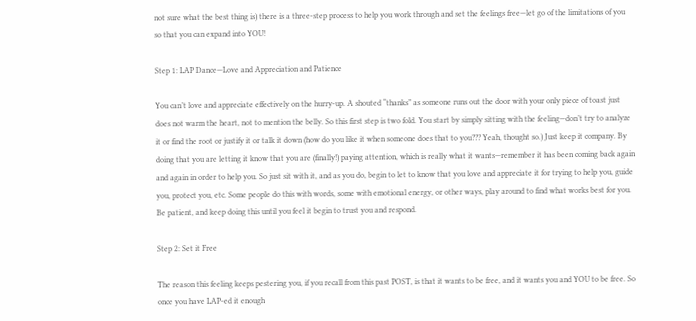not sure what the best thing is) there is a three-step process to help you work through and set the feelings free—let go of the limitations of you so that you can expand into YOU!

Step 1: LAP Dance—Love and Appreciation and Patience

You can’t love and appreciate effectively on the hurry-up. A shouted “thanks” as someone runs out the door with your only piece of toast just does not warm the heart, not to mention the belly. So this first step is two fold. You start by simply sitting with the feeling—don’t try to analyze it or find the root or justify it or talk it down (how do you like it when someone does that to you??? Yeah, thought so.) Just keep it company. By doing that you are letting it know that you are (finally!) paying attention, which is really what it wants—remember it has been coming back again and again in order to help you. So just sit with it, and as you do, begin to let to know that you love and appreciate it for trying to help you, guide you, protect you, etc. Some people do this with words, some with emotional energy, or other ways, play around to find what works best for you. Be patient, and keep doing this until you feel it begin to trust you and respond.

Step 2: Set it Free

The reason this feeling keeps pestering you, if you recall from this past POST, is that it wants to be free, and it wants you and YOU to be free. So once you have LAP-ed it enough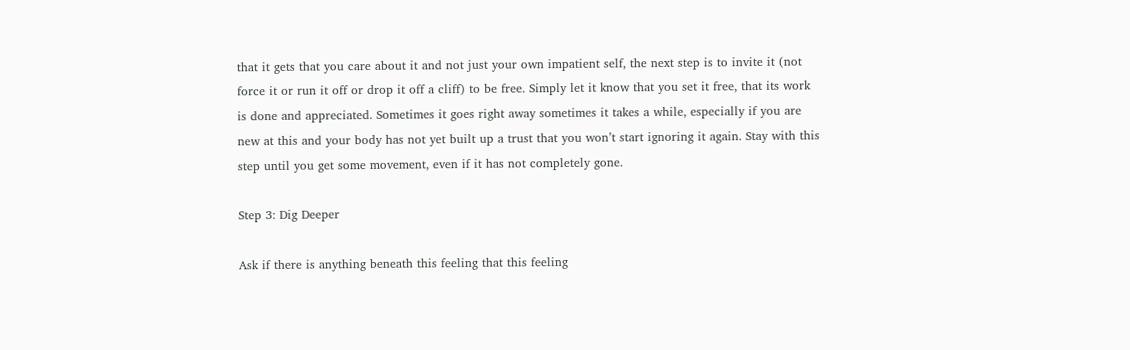that it gets that you care about it and not just your own impatient self, the next step is to invite it (not force it or run it off or drop it off a cliff) to be free. Simply let it know that you set it free, that its work is done and appreciated. Sometimes it goes right away sometimes it takes a while, especially if you are new at this and your body has not yet built up a trust that you won’t start ignoring it again. Stay with this step until you get some movement, even if it has not completely gone.

Step 3: Dig Deeper

Ask if there is anything beneath this feeling that this feeling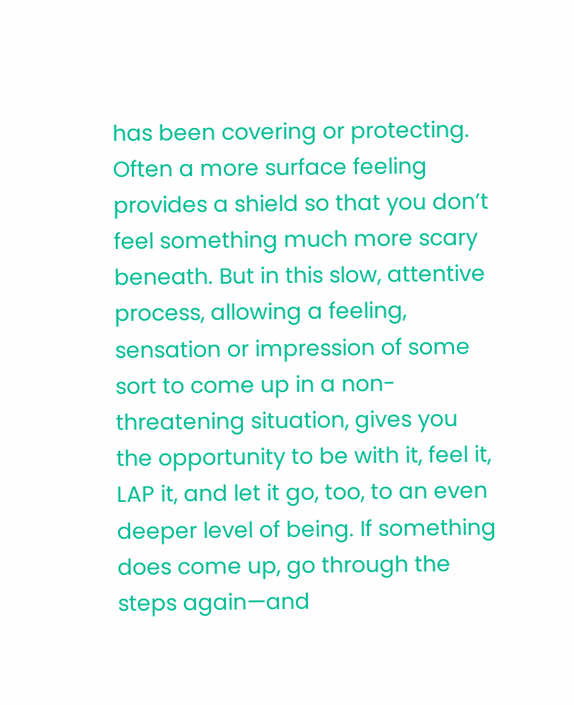has been covering or protecting. Often a more surface feeling provides a shield so that you don’t feel something much more scary beneath. But in this slow, attentive process, allowing a feeling, sensation or impression of some sort to come up in a non-threatening situation, gives you the opportunity to be with it, feel it, LAP it, and let it go, too, to an even deeper level of being. If something does come up, go through the steps again—and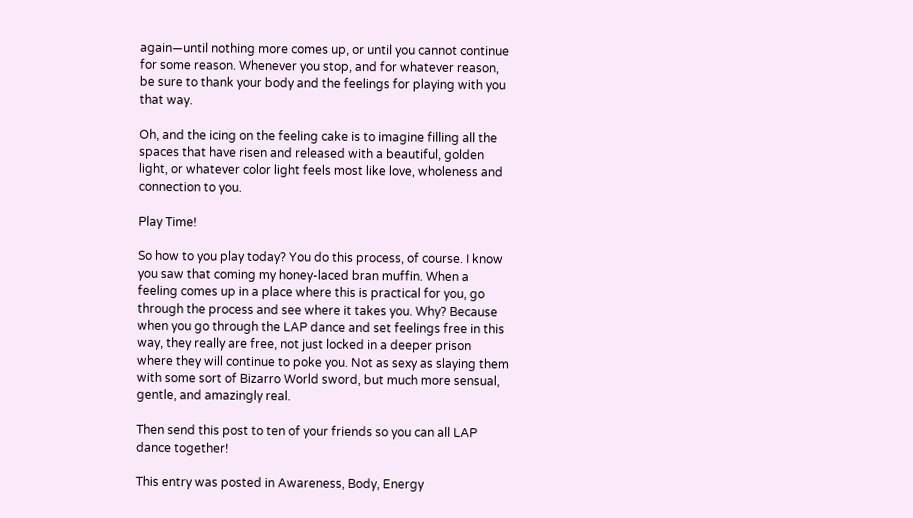again—until nothing more comes up, or until you cannot continue for some reason. Whenever you stop, and for whatever reason, be sure to thank your body and the feelings for playing with you that way.

Oh, and the icing on the feeling cake is to imagine filling all the spaces that have risen and released with a beautiful, golden light, or whatever color light feels most like love, wholeness and connection to you.

Play Time!

So how to you play today? You do this process, of course. I know you saw that coming my honey-laced bran muffin. When a feeling comes up in a place where this is practical for you, go through the process and see where it takes you. Why? Because when you go through the LAP dance and set feelings free in this way, they really are free, not just locked in a deeper prison where they will continue to poke you. Not as sexy as slaying them with some sort of Bizarro World sword, but much more sensual, gentle, and amazingly real.

Then send this post to ten of your friends so you can all LAP dance together!

This entry was posted in Awareness, Body, Energy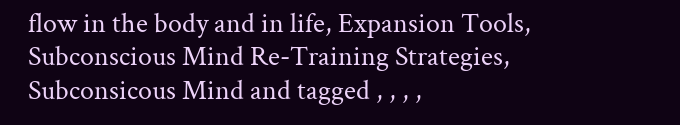flow in the body and in life, Expansion Tools, Subconscious Mind Re-Training Strategies, Subconsicous Mind and tagged , , , ,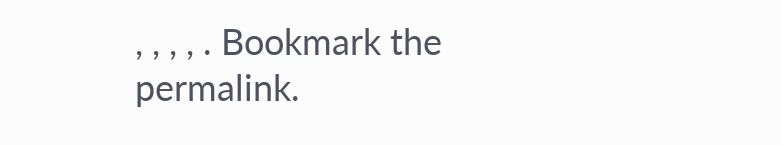, , , , . Bookmark the permalink.